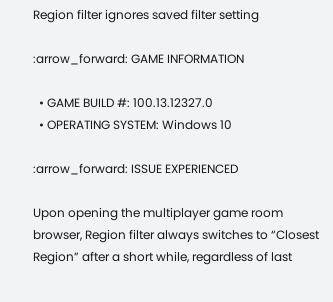Region filter ignores saved filter setting

:arrow_forward: GAME INFORMATION

  • GAME BUILD #: 100.13.12327.0
  • OPERATING SYSTEM: Windows 10

:arrow_forward: ISSUE EXPERIENCED

Upon opening the multiplayer game room browser, Region filter always switches to “Closest Region” after a short while, regardless of last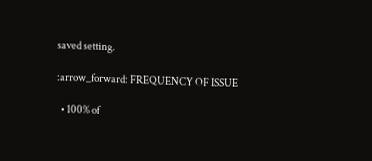saved setting.

:arrow_forward: FREQUENCY OF ISSUE

  • 100% of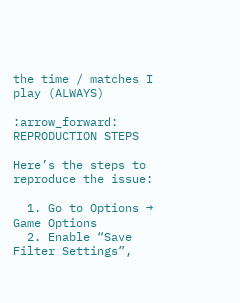the time / matches I play (ALWAYS)

:arrow_forward: REPRODUCTION STEPS

Here’s the steps to reproduce the issue:

  1. Go to Options → Game Options
  2. Enable “Save Filter Settings”,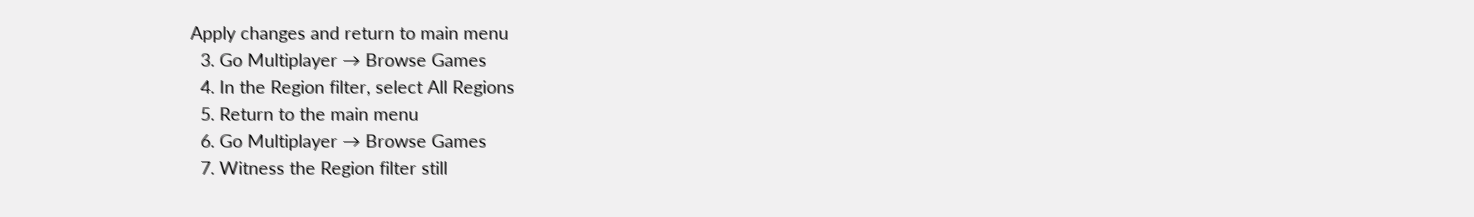Apply changes and return to main menu
  3. Go Multiplayer → Browse Games
  4. In the Region filter, select All Regions
  5. Return to the main menu
  6. Go Multiplayer → Browse Games
  7. Witness the Region filter still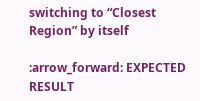switching to “Closest Region” by itself

:arrow_forward: EXPECTED RESULT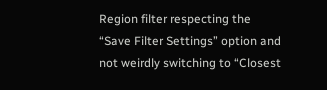Region filter respecting the “Save Filter Settings” option and not weirdly switching to “Closest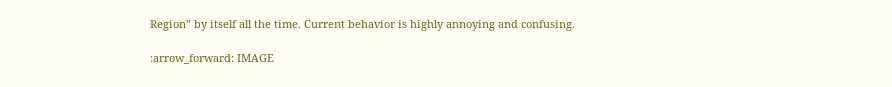Region” by itself all the time. Current behavior is highly annoying and confusing.

:arrow_forward: IMAGE